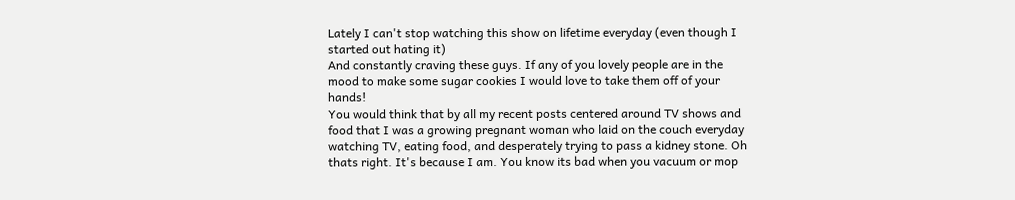Lately I can't stop watching this show on lifetime everyday (even though I started out hating it)
And constantly craving these guys. If any of you lovely people are in the mood to make some sugar cookies I would love to take them off of your hands!
You would think that by all my recent posts centered around TV shows and food that I was a growing pregnant woman who laid on the couch everyday watching TV, eating food, and desperately trying to pass a kidney stone. Oh thats right. It's because I am. You know its bad when you vacuum or mop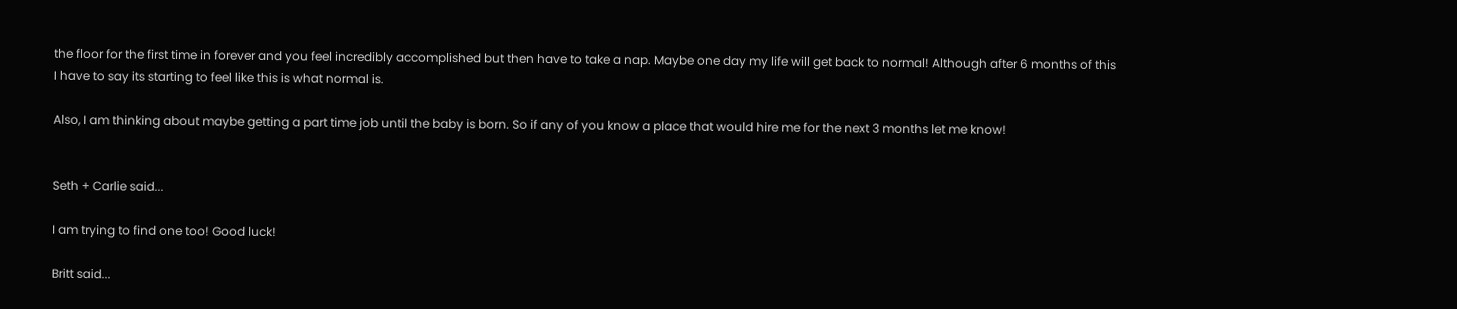the floor for the first time in forever and you feel incredibly accomplished but then have to take a nap. Maybe one day my life will get back to normal! Although after 6 months of this I have to say its starting to feel like this is what normal is.

Also, I am thinking about maybe getting a part time job until the baby is born. So if any of you know a place that would hire me for the next 3 months let me know!


Seth + Carlie said...

I am trying to find one too! Good luck!

Britt said...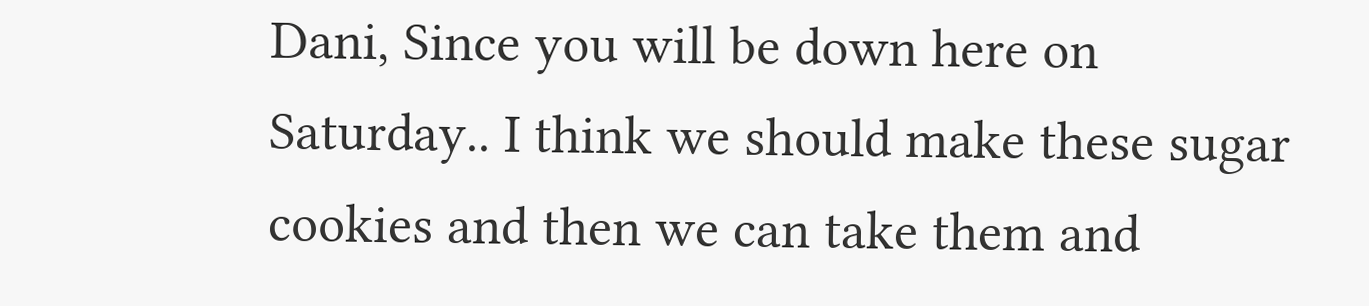Dani, Since you will be down here on Saturday.. I think we should make these sugar cookies and then we can take them and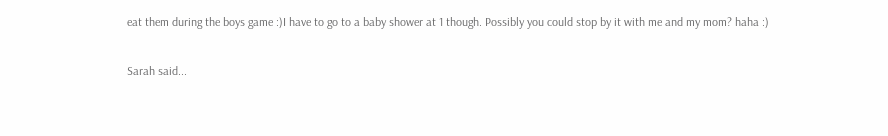eat them during the boys game :)I have to go to a baby shower at 1 though. Possibly you could stop by it with me and my mom? haha :)

Sarah said...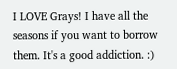I LOVE Grays! I have all the seasons if you want to borrow them. It's a good addiction. :)